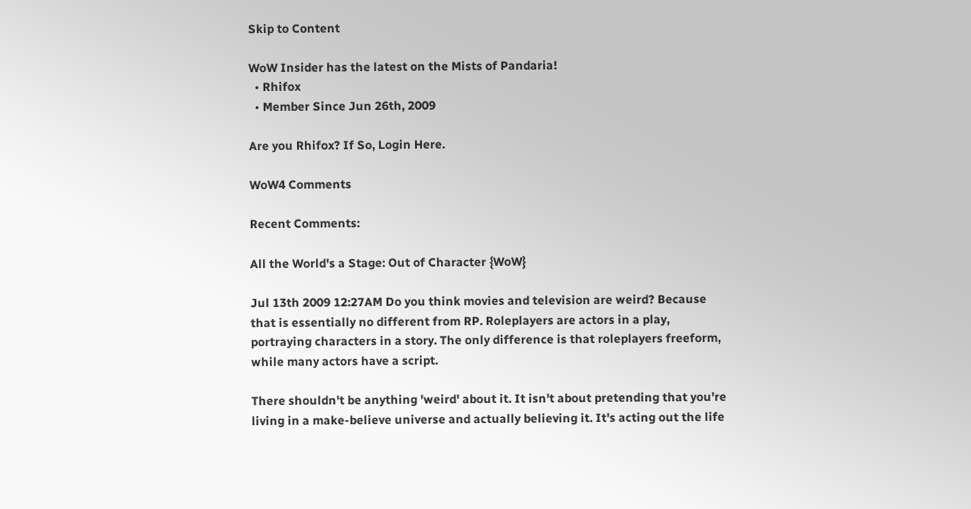Skip to Content

WoW Insider has the latest on the Mists of Pandaria!
  • Rhifox
  • Member Since Jun 26th, 2009

Are you Rhifox? If So, Login Here.

WoW4 Comments

Recent Comments:

All the World's a Stage: Out of Character {WoW}

Jul 13th 2009 12:27AM Do you think movies and television are weird? Because that is essentially no different from RP. Roleplayers are actors in a play, portraying characters in a story. The only difference is that roleplayers freeform, while many actors have a script.

There shouldn't be anything 'weird' about it. It isn't about pretending that you're living in a make-believe universe and actually believing it. It's acting out the life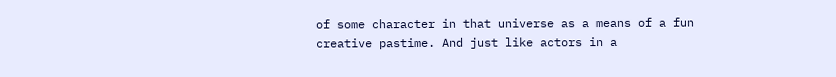of some character in that universe as a means of a fun creative pastime. And just like actors in a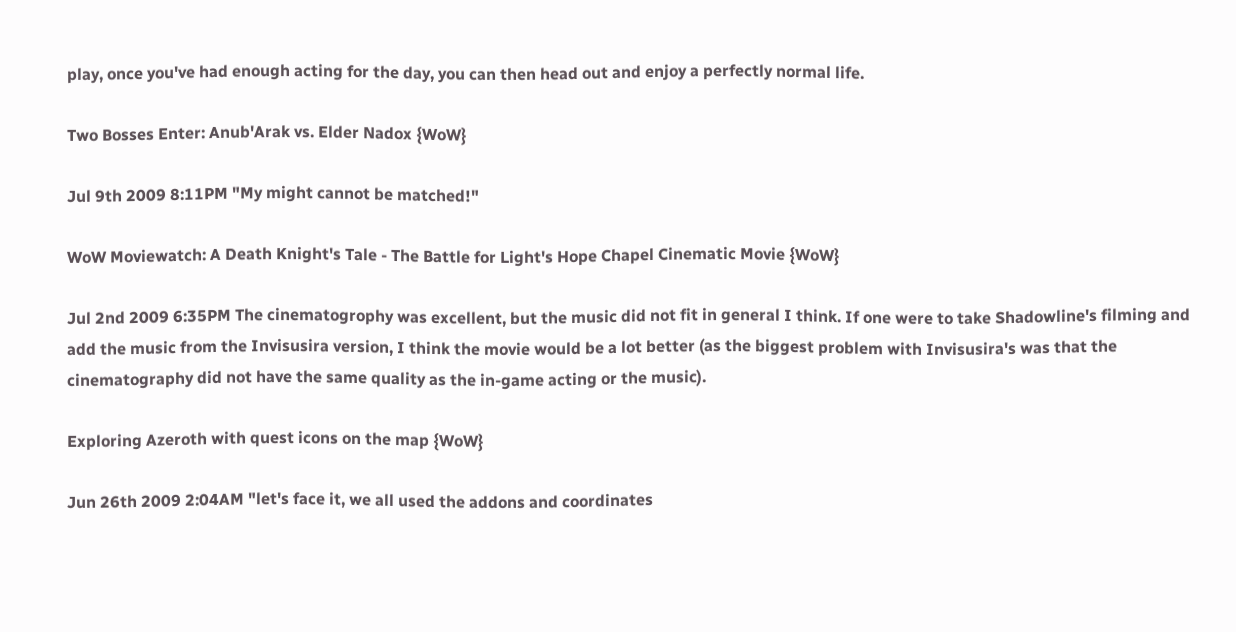play, once you've had enough acting for the day, you can then head out and enjoy a perfectly normal life.

Two Bosses Enter: Anub'Arak vs. Elder Nadox {WoW}

Jul 9th 2009 8:11PM "My might cannot be matched!"

WoW Moviewatch: A Death Knight's Tale - The Battle for Light's Hope Chapel Cinematic Movie {WoW}

Jul 2nd 2009 6:35PM The cinematogrophy was excellent, but the music did not fit in general I think. If one were to take Shadowline's filming and add the music from the Invisusira version, I think the movie would be a lot better (as the biggest problem with Invisusira's was that the cinematography did not have the same quality as the in-game acting or the music).

Exploring Azeroth with quest icons on the map {WoW}

Jun 26th 2009 2:04AM "let's face it, we all used the addons and coordinates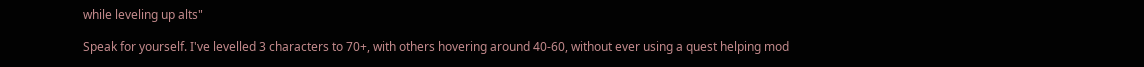while leveling up alts"

Speak for yourself. I've levelled 3 characters to 70+, with others hovering around 40-60, without ever using a quest helping mod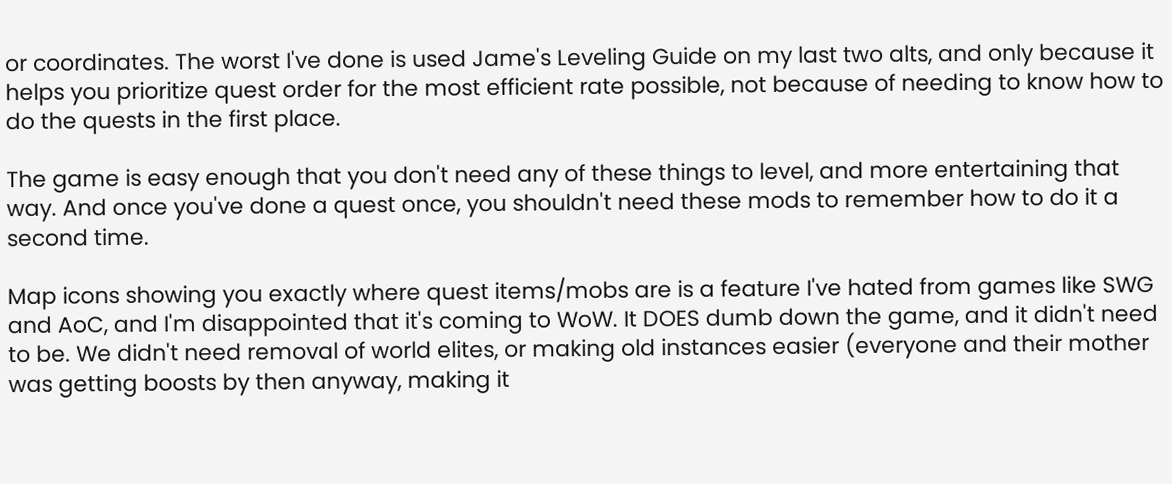or coordinates. The worst I've done is used Jame's Leveling Guide on my last two alts, and only because it helps you prioritize quest order for the most efficient rate possible, not because of needing to know how to do the quests in the first place.

The game is easy enough that you don't need any of these things to level, and more entertaining that way. And once you've done a quest once, you shouldn't need these mods to remember how to do it a second time.

Map icons showing you exactly where quest items/mobs are is a feature I've hated from games like SWG and AoC, and I'm disappointed that it's coming to WoW. It DOES dumb down the game, and it didn't need to be. We didn't need removal of world elites, or making old instances easier (everyone and their mother was getting boosts by then anyway, making it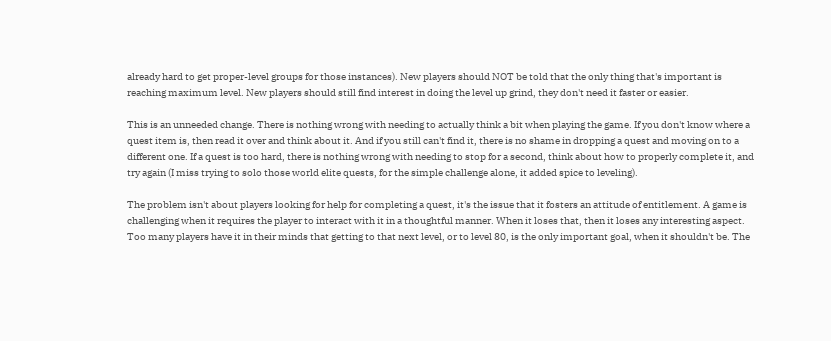already hard to get proper-level groups for those instances). New players should NOT be told that the only thing that's important is reaching maximum level. New players should still find interest in doing the level up grind, they don't need it faster or easier.

This is an unneeded change. There is nothing wrong with needing to actually think a bit when playing the game. If you don't know where a quest item is, then read it over and think about it. And if you still can't find it, there is no shame in dropping a quest and moving on to a different one. If a quest is too hard, there is nothing wrong with needing to stop for a second, think about how to properly complete it, and try again (I miss trying to solo those world elite quests, for the simple challenge alone, it added spice to leveling).

The problem isn't about players looking for help for completing a quest, it's the issue that it fosters an attitude of entitlement. A game is challenging when it requires the player to interact with it in a thoughtful manner. When it loses that, then it loses any interesting aspect. Too many players have it in their minds that getting to that next level, or to level 80, is the only important goal, when it shouldn't be. The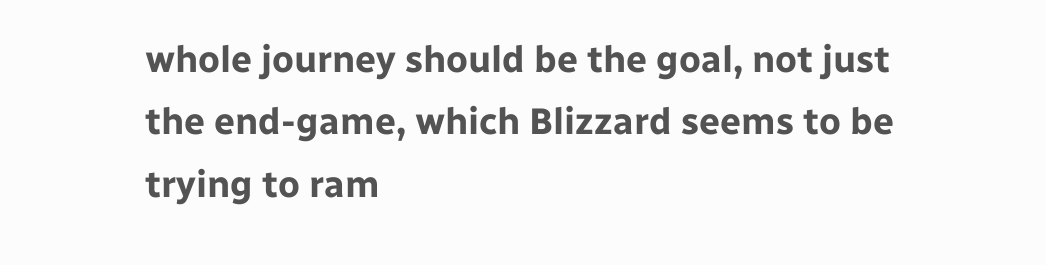whole journey should be the goal, not just the end-game, which Blizzard seems to be trying to ram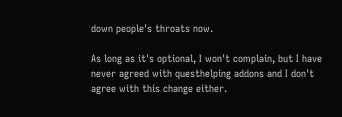down people's throats now.

As long as it's optional, I won't complain, but I have never agreed with questhelping addons and I don't agree with this change either.